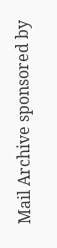Mail Archive sponsored by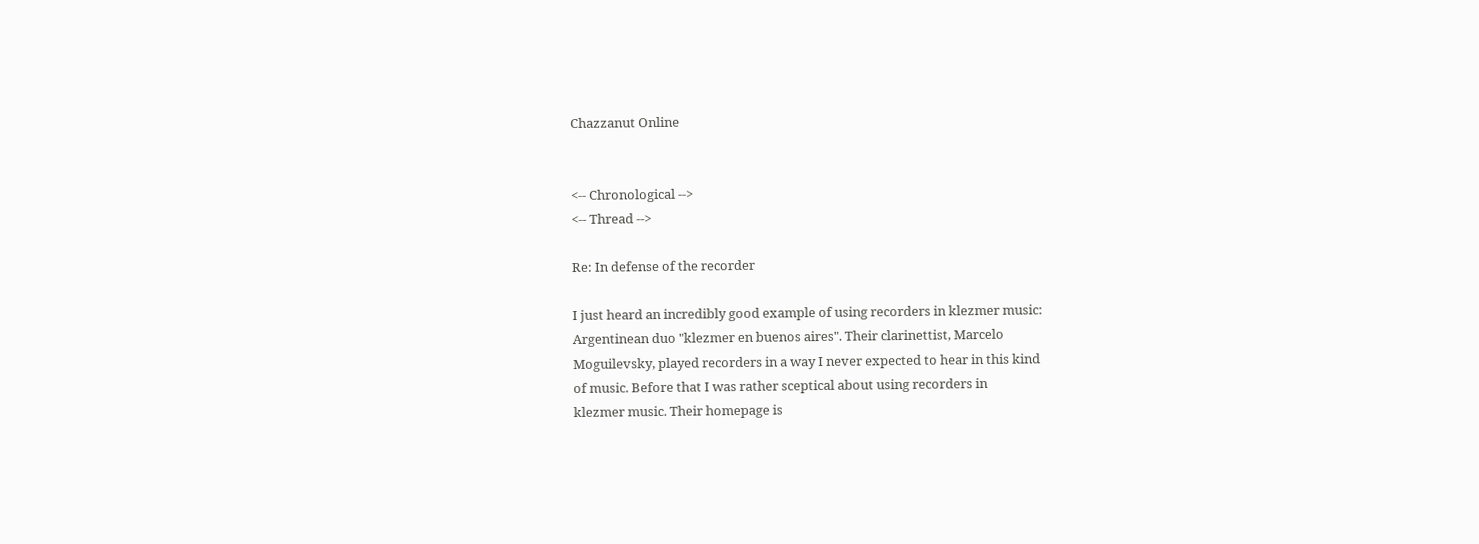Chazzanut Online


<-- Chronological -->
<-- Thread -->

Re: In defense of the recorder

I just heard an incredibly good example of using recorders in klezmer music:
Argentinean duo "klezmer en buenos aires". Their clarinettist, Marcelo
Moguilevsky, played recorders in a way I never expected to hear in this kind
of music. Before that I was rather sceptical about using recorders in
klezmer music. Their homepage is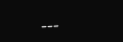---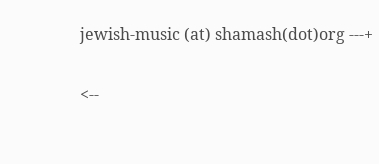jewish-music (at) shamash(dot)org ---+

<--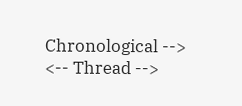Chronological --> <-- Thread -->